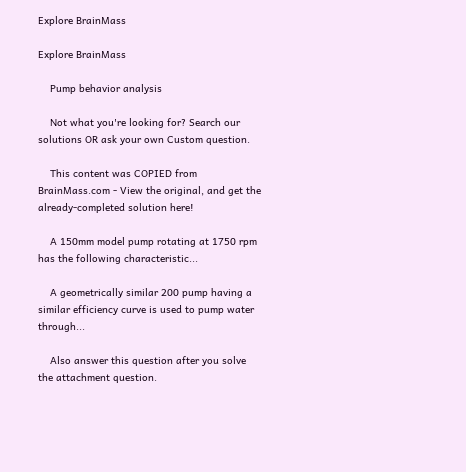Explore BrainMass

Explore BrainMass

    Pump behavior analysis

    Not what you're looking for? Search our solutions OR ask your own Custom question.

    This content was COPIED from BrainMass.com - View the original, and get the already-completed solution here!

    A 150mm model pump rotating at 1750 rpm has the following characteristic...

    A geometrically similar 200 pump having a similar efficiency curve is used to pump water through...

    Also answer this question after you solve the attachment question.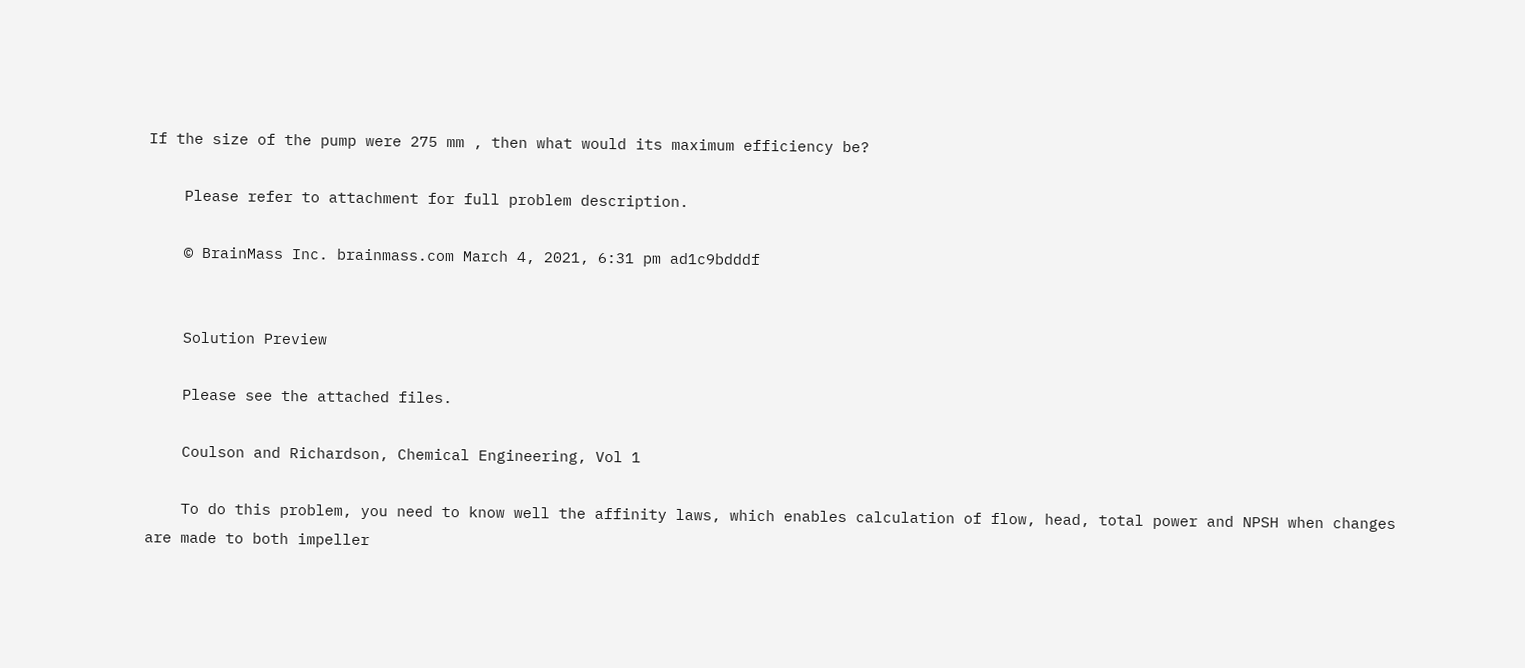If the size of the pump were 275 mm , then what would its maximum efficiency be?

    Please refer to attachment for full problem description.

    © BrainMass Inc. brainmass.com March 4, 2021, 6:31 pm ad1c9bdddf


    Solution Preview

    Please see the attached files.

    Coulson and Richardson, Chemical Engineering, Vol 1

    To do this problem, you need to know well the affinity laws, which enables calculation of flow, head, total power and NPSH when changes are made to both impeller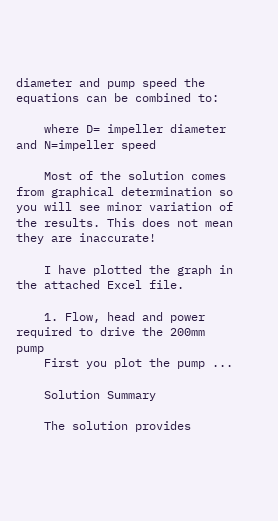diameter and pump speed the equations can be combined to:

    where D= impeller diameter and N=impeller speed

    Most of the solution comes from graphical determination so you will see minor variation of the results. This does not mean they are inaccurate!

    I have plotted the graph in the attached Excel file.

    1. Flow, head and power required to drive the 200mm pump
    First you plot the pump ...

    Solution Summary

    The solution provides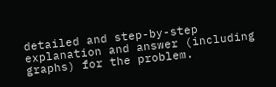detailed and step-by-step explanation and answer (including graphs) for the problem.